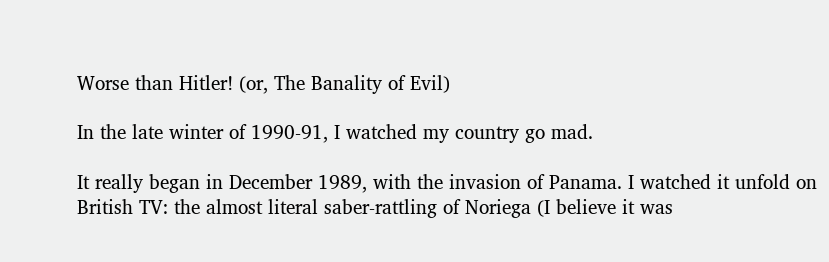Worse than Hitler! (or, The Banality of Evil)

In the late winter of 1990-91, I watched my country go mad.

It really began in December 1989, with the invasion of Panama. I watched it unfold on British TV: the almost literal saber-rattling of Noriega (I believe it was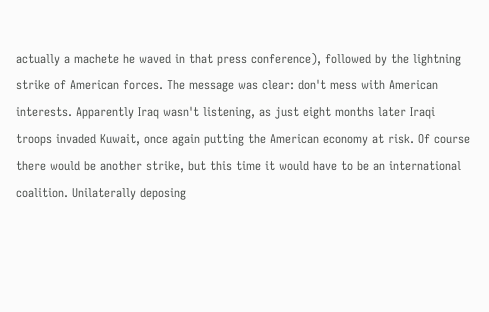actually a machete he waved in that press conference), followed by the lightning strike of American forces. The message was clear: don't mess with American interests. Apparently Iraq wasn't listening, as just eight months later Iraqi troops invaded Kuwait, once again putting the American economy at risk. Of course there would be another strike, but this time it would have to be an international coalition. Unilaterally deposing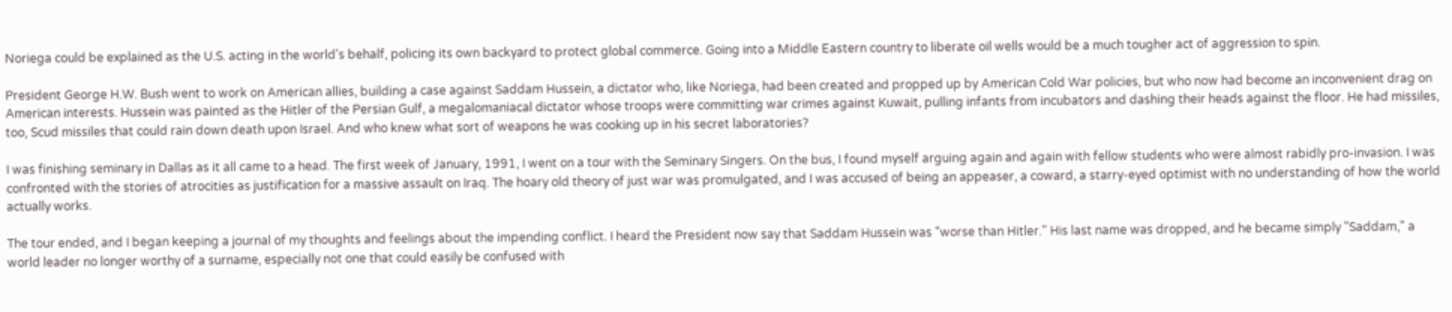Noriega could be explained as the U.S. acting in the world's behalf, policing its own backyard to protect global commerce. Going into a Middle Eastern country to liberate oil wells would be a much tougher act of aggression to spin.

President George H.W. Bush went to work on American allies, building a case against Saddam Hussein, a dictator who, like Noriega, had been created and propped up by American Cold War policies, but who now had become an inconvenient drag on American interests. Hussein was painted as the Hitler of the Persian Gulf, a megalomaniacal dictator whose troops were committing war crimes against Kuwait, pulling infants from incubators and dashing their heads against the floor. He had missiles, too, Scud missiles that could rain down death upon Israel. And who knew what sort of weapons he was cooking up in his secret laboratories?

I was finishing seminary in Dallas as it all came to a head. The first week of January, 1991, I went on a tour with the Seminary Singers. On the bus, I found myself arguing again and again with fellow students who were almost rabidly pro-invasion. I was confronted with the stories of atrocities as justification for a massive assault on Iraq. The hoary old theory of just war was promulgated, and I was accused of being an appeaser, a coward, a starry-eyed optimist with no understanding of how the world actually works.

The tour ended, and I began keeping a journal of my thoughts and feelings about the impending conflict. I heard the President now say that Saddam Hussein was "worse than Hitler." His last name was dropped, and he became simply "Saddam," a world leader no longer worthy of a surname, especially not one that could easily be confused with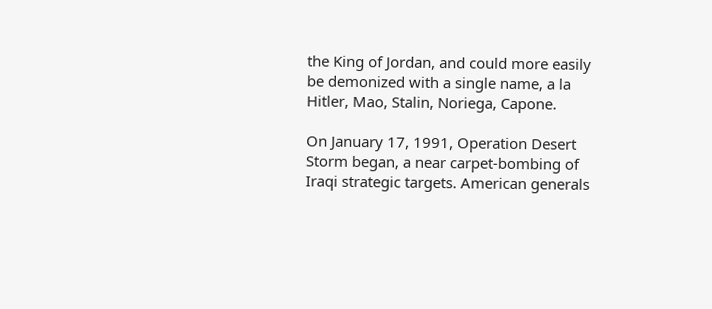the King of Jordan, and could more easily be demonized with a single name, a la Hitler, Mao, Stalin, Noriega, Capone.

On January 17, 1991, Operation Desert Storm began, a near carpet-bombing of Iraqi strategic targets. American generals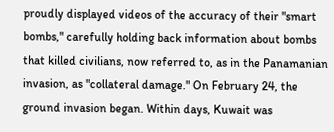proudly displayed videos of the accuracy of their "smart bombs," carefully holding back information about bombs that killed civilians, now referred to, as in the Panamanian invasion, as "collateral damage." On February 24, the ground invasion began. Within days, Kuwait was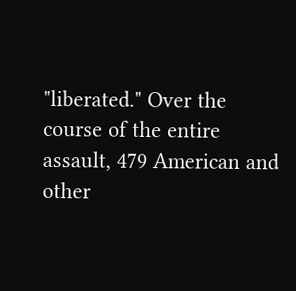"liberated." Over the course of the entire assault, 479 American and other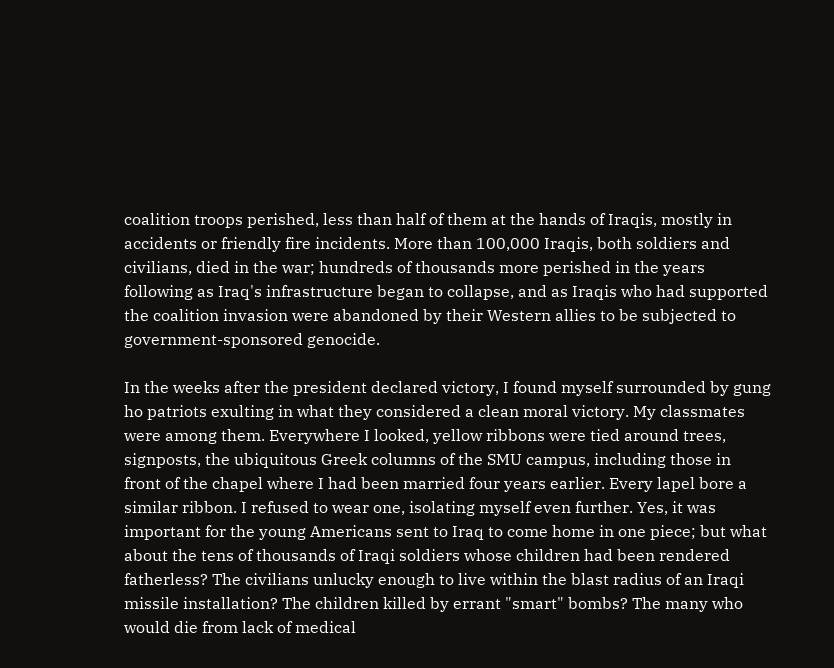coalition troops perished, less than half of them at the hands of Iraqis, mostly in accidents or friendly fire incidents. More than 100,000 Iraqis, both soldiers and civilians, died in the war; hundreds of thousands more perished in the years following as Iraq's infrastructure began to collapse, and as Iraqis who had supported the coalition invasion were abandoned by their Western allies to be subjected to government-sponsored genocide.

In the weeks after the president declared victory, I found myself surrounded by gung ho patriots exulting in what they considered a clean moral victory. My classmates were among them. Everywhere I looked, yellow ribbons were tied around trees, signposts, the ubiquitous Greek columns of the SMU campus, including those in front of the chapel where I had been married four years earlier. Every lapel bore a similar ribbon. I refused to wear one, isolating myself even further. Yes, it was important for the young Americans sent to Iraq to come home in one piece; but what about the tens of thousands of Iraqi soldiers whose children had been rendered fatherless? The civilians unlucky enough to live within the blast radius of an Iraqi missile installation? The children killed by errant "smart" bombs? The many who would die from lack of medical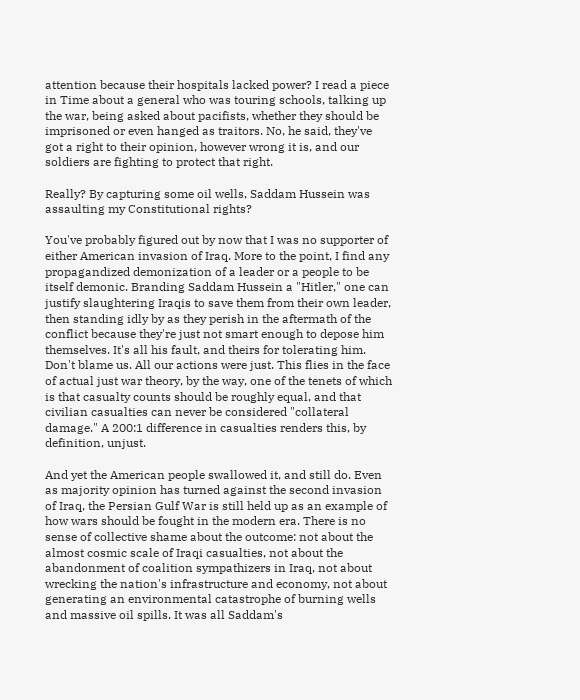attention because their hospitals lacked power? I read a piece in Time about a general who was touring schools, talking up the war, being asked about pacifists, whether they should be imprisoned or even hanged as traitors. No, he said, they've got a right to their opinion, however wrong it is, and our soldiers are fighting to protect that right.

Really? By capturing some oil wells, Saddam Hussein was assaulting my Constitutional rights?

You've probably figured out by now that I was no supporter of either American invasion of Iraq. More to the point, I find any propagandized demonization of a leader or a people to be itself demonic. Branding Saddam Hussein a "Hitler," one can justify slaughtering Iraqis to save them from their own leader, then standing idly by as they perish in the aftermath of the conflict because they're just not smart enough to depose him themselves. It's all his fault, and theirs for tolerating him. Don't blame us. All our actions were just. This flies in the face of actual just war theory, by the way, one of the tenets of which is that casualty counts should be roughly equal, and that civilian casualties can never be considered "collateral damage." A 200:1 difference in casualties renders this, by definition, unjust.

And yet the American people swallowed it, and still do. Even as majority opinion has turned against the second invasion of Iraq, the Persian Gulf War is still held up as an example of how wars should be fought in the modern era. There is no sense of collective shame about the outcome: not about the almost cosmic scale of Iraqi casualties, not about the abandonment of coalition sympathizers in Iraq, not about wrecking the nation's infrastructure and economy, not about generating an environmental catastrophe of burning wells and massive oil spills. It was all Saddam's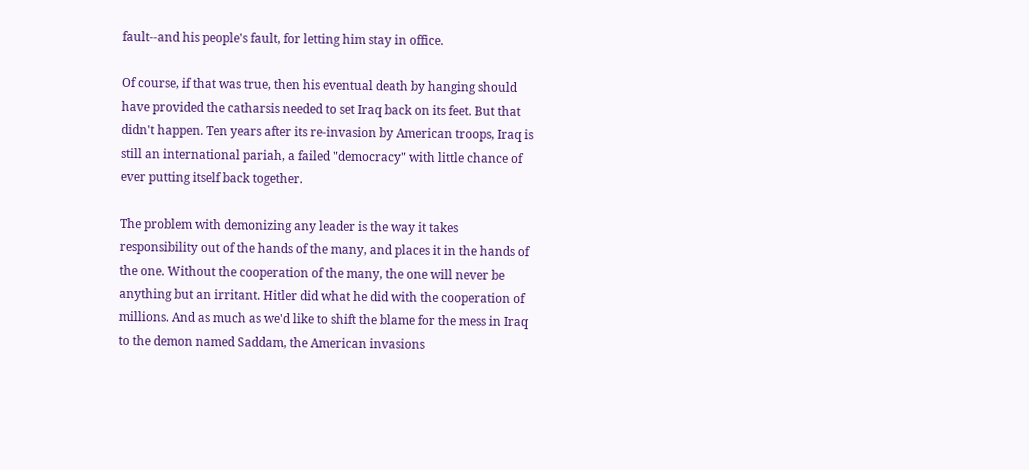fault--and his people's fault, for letting him stay in office.

Of course, if that was true, then his eventual death by hanging should have provided the catharsis needed to set Iraq back on its feet. But that didn't happen. Ten years after its re-invasion by American troops, Iraq is still an international pariah, a failed "democracy" with little chance of ever putting itself back together.

The problem with demonizing any leader is the way it takes responsibility out of the hands of the many, and places it in the hands of the one. Without the cooperation of the many, the one will never be anything but an irritant. Hitler did what he did with the cooperation of millions. And as much as we'd like to shift the blame for the mess in Iraq to the demon named Saddam, the American invasions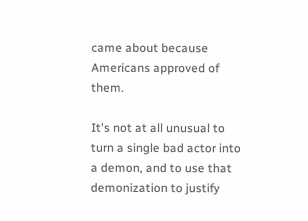came about because Americans approved of them.

It's not at all unusual to turn a single bad actor into a demon, and to use that demonization to justify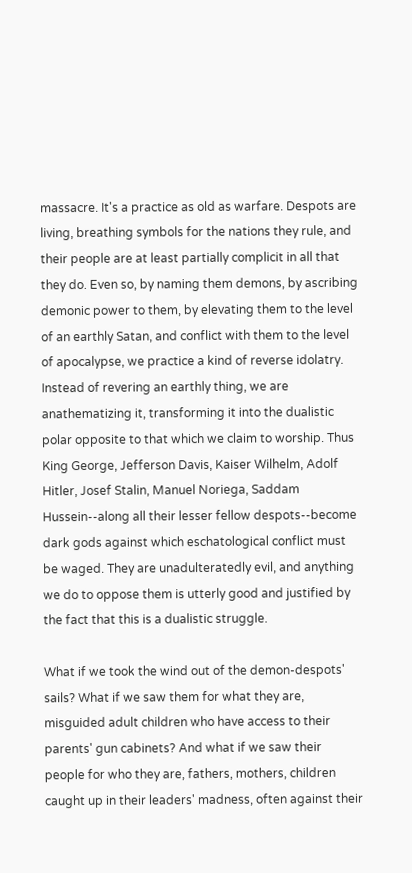massacre. It's a practice as old as warfare. Despots are living, breathing symbols for the nations they rule, and their people are at least partially complicit in all that they do. Even so, by naming them demons, by ascribing demonic power to them, by elevating them to the level of an earthly Satan, and conflict with them to the level of apocalypse, we practice a kind of reverse idolatry. Instead of revering an earthly thing, we are anathematizing it, transforming it into the dualistic polar opposite to that which we claim to worship. Thus King George, Jefferson Davis, Kaiser Wilhelm, Adolf Hitler, Josef Stalin, Manuel Noriega, Saddam Hussein--along all their lesser fellow despots--become dark gods against which eschatological conflict must be waged. They are unadulteratedly evil, and anything we do to oppose them is utterly good and justified by the fact that this is a dualistic struggle.

What if we took the wind out of the demon-despots' sails? What if we saw them for what they are, misguided adult children who have access to their parents' gun cabinets? And what if we saw their people for who they are, fathers, mothers, children caught up in their leaders' madness, often against their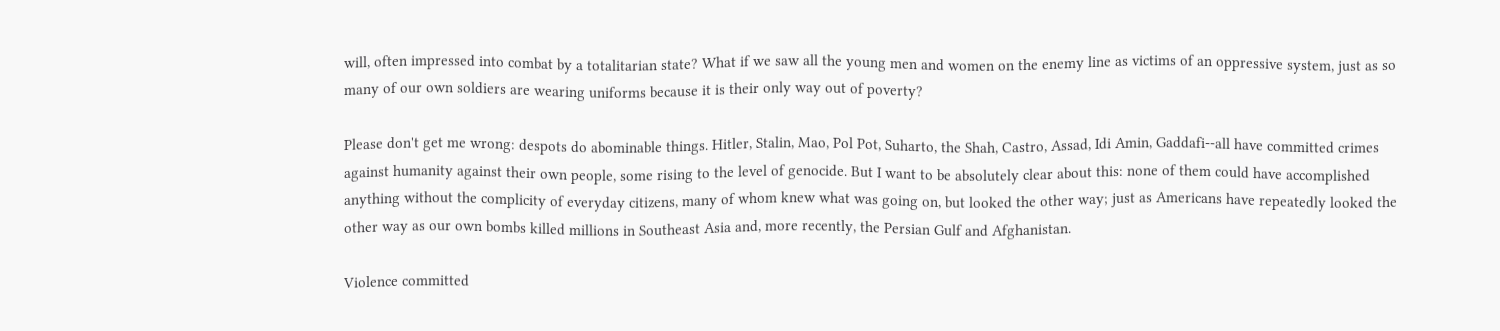will, often impressed into combat by a totalitarian state? What if we saw all the young men and women on the enemy line as victims of an oppressive system, just as so many of our own soldiers are wearing uniforms because it is their only way out of poverty?

Please don't get me wrong: despots do abominable things. Hitler, Stalin, Mao, Pol Pot, Suharto, the Shah, Castro, Assad, Idi Amin, Gaddafi--all have committed crimes against humanity against their own people, some rising to the level of genocide. But I want to be absolutely clear about this: none of them could have accomplished anything without the complicity of everyday citizens, many of whom knew what was going on, but looked the other way; just as Americans have repeatedly looked the other way as our own bombs killed millions in Southeast Asia and, more recently, the Persian Gulf and Afghanistan.

Violence committed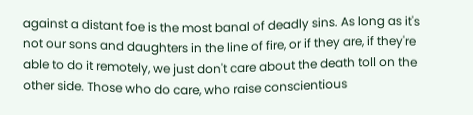against a distant foe is the most banal of deadly sins. As long as it's not our sons and daughters in the line of fire, or if they are, if they're able to do it remotely, we just don't care about the death toll on the other side. Those who do care, who raise conscientious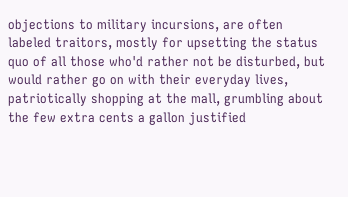objections to military incursions, are often labeled traitors, mostly for upsetting the status quo of all those who'd rather not be disturbed, but would rather go on with their everyday lives, patriotically shopping at the mall, grumbling about the few extra cents a gallon justified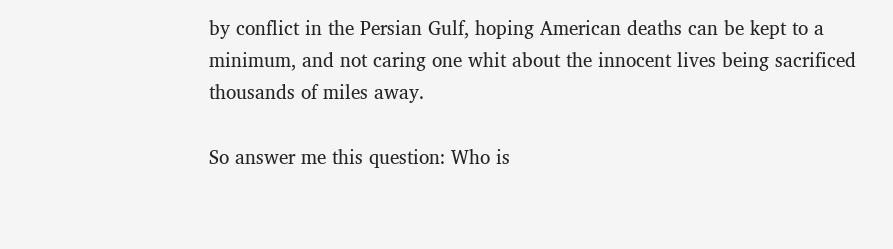by conflict in the Persian Gulf, hoping American deaths can be kept to a minimum, and not caring one whit about the innocent lives being sacrificed thousands of miles away.

So answer me this question: Who is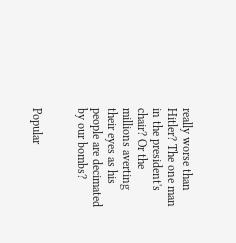really worse than Hitler? The one man in the president's chair? Or the millions averting their eyes as his people are decimated by our bombs?


Popular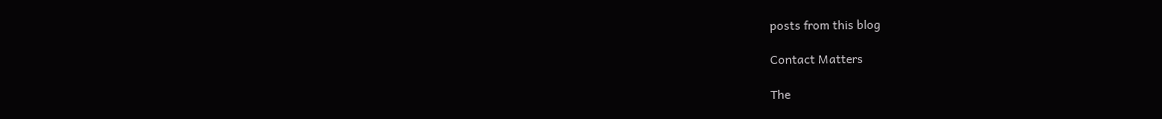posts from this blog

Contact Matters

The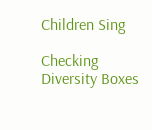Children Sing

Checking Diversity Boxes